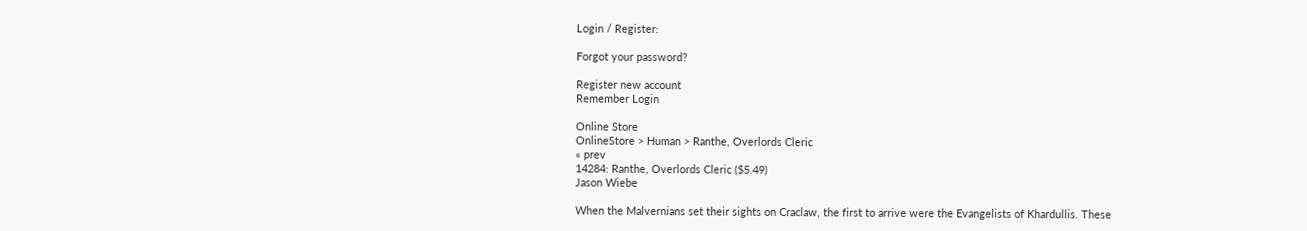Login / Register:

Forgot your password?

Register new account
Remember Login

Online Store
OnlineStore > Human > Ranthe, Overlords Cleric
« prev
14284: Ranthe, Overlords Cleric ($5.49)
Jason Wiebe

When the Malvernians set their sights on Craclaw, the first to arrive were the Evangelists of Khardullis. These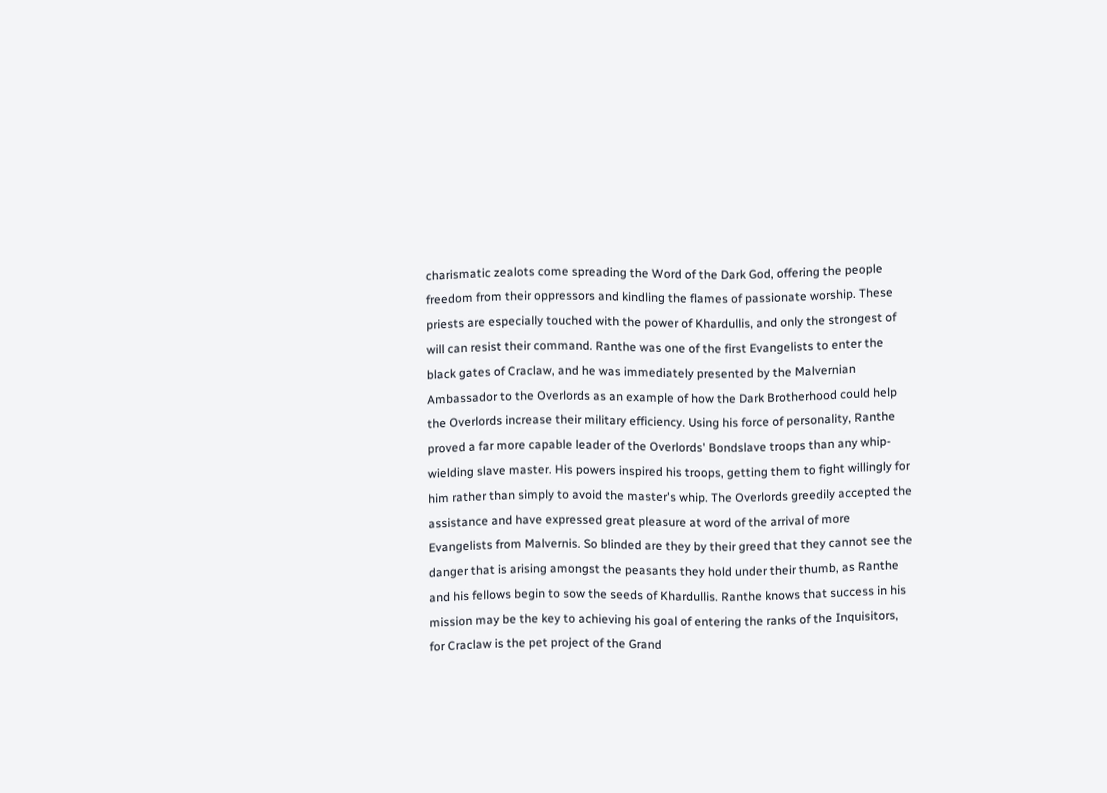charismatic zealots come spreading the Word of the Dark God, offering the people freedom from their oppressors and kindling the flames of passionate worship. These priests are especially touched with the power of Khardullis, and only the strongest of will can resist their command. Ranthe was one of the first Evangelists to enter the black gates of Craclaw, and he was immediately presented by the Malvernian Ambassador to the Overlords as an example of how the Dark Brotherhood could help the Overlords increase their military efficiency. Using his force of personality, Ranthe proved a far more capable leader of the Overlords' Bondslave troops than any whip-wielding slave master. His powers inspired his troops, getting them to fight willingly for him rather than simply to avoid the master's whip. The Overlords greedily accepted the assistance and have expressed great pleasure at word of the arrival of more Evangelists from Malvernis. So blinded are they by their greed that they cannot see the danger that is arising amongst the peasants they hold under their thumb, as Ranthe and his fellows begin to sow the seeds of Khardullis. Ranthe knows that success in his mission may be the key to achieving his goal of entering the ranks of the Inquisitors, for Craclaw is the pet project of the Grand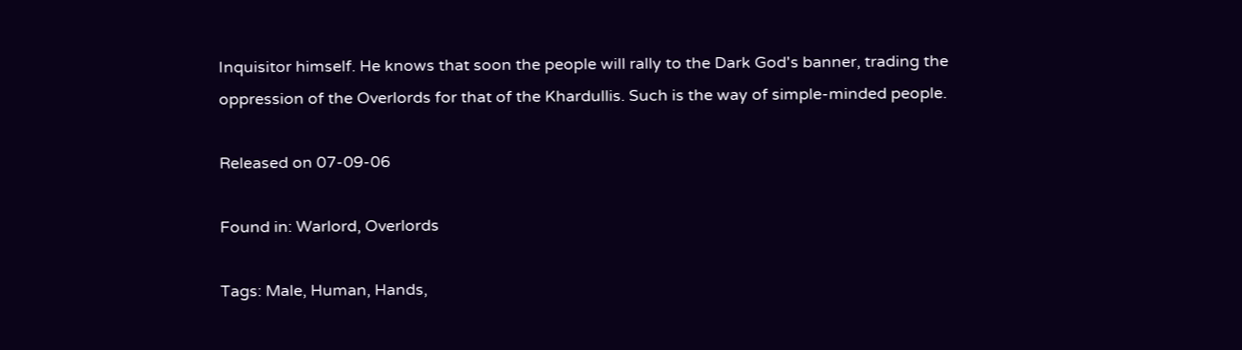Inquisitor himself. He knows that soon the people will rally to the Dark God's banner, trading the oppression of the Overlords for that of the Khardullis. Such is the way of simple-minded people.

Released on 07-09-06

Found in: Warlord, Overlords

Tags: Male, Human, Hands,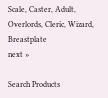Scale, Caster, Adult, Overlords, Cleric, Wizard, Breastplate
next »

Search Products